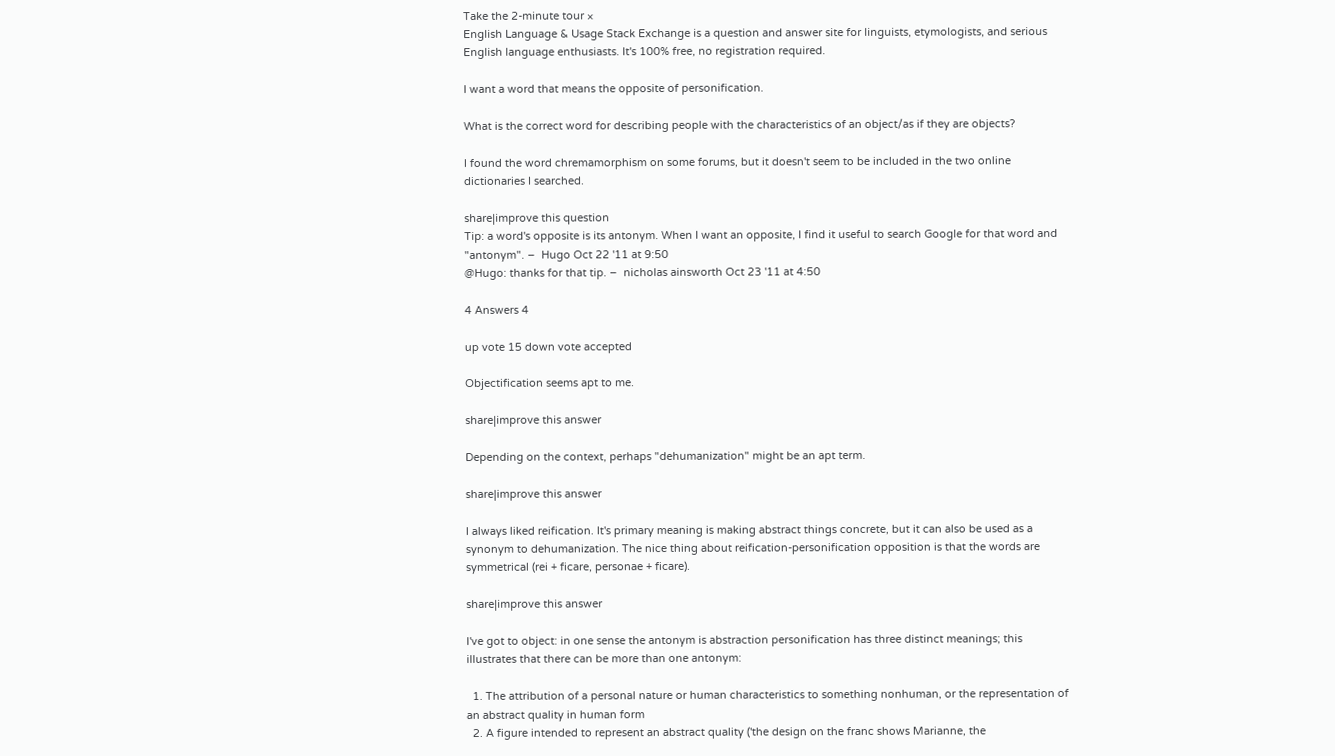Take the 2-minute tour ×
English Language & Usage Stack Exchange is a question and answer site for linguists, etymologists, and serious English language enthusiasts. It's 100% free, no registration required.

I want a word that means the opposite of personification.

What is the correct word for describing people with the characteristics of an object/as if they are objects?

I found the word chremamorphism on some forums, but it doesn't seem to be included in the two online dictionaries I searched.

share|improve this question
Tip: a word's opposite is its antonym. When I want an opposite, I find it useful to search Google for that word and "antonym". –  Hugo Oct 22 '11 at 9:50
@Hugo: thanks for that tip. –  nicholas ainsworth Oct 23 '11 at 4:50

4 Answers 4

up vote 15 down vote accepted

Objectification seems apt to me.

share|improve this answer

Depending on the context, perhaps "dehumanization" might be an apt term.

share|improve this answer

I always liked reification. It's primary meaning is making abstract things concrete, but it can also be used as a synonym to dehumanization. The nice thing about reification-personification opposition is that the words are symmetrical (rei + ficare, personae + ficare).

share|improve this answer

I've got to object: in one sense the antonym is abstraction personification has three distinct meanings; this illustrates that there can be more than one antonym:

  1. The attribution of a personal nature or human characteristics to something nonhuman, or the representation of an abstract quality in human form
  2. A figure intended to represent an abstract quality ('the design on the franc shows Marianne, the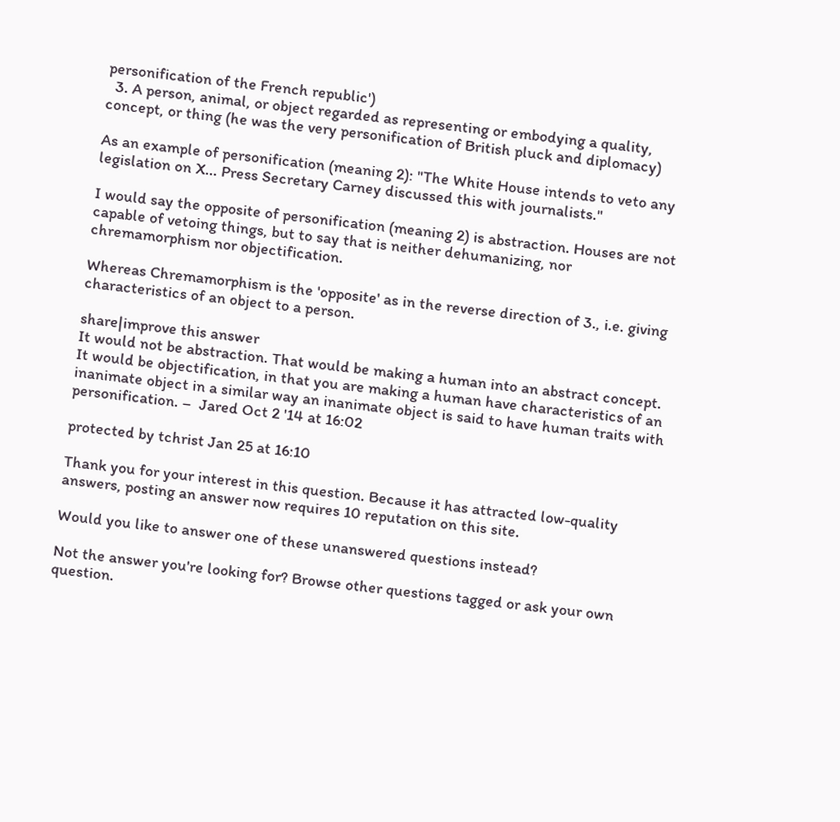personification of the French republic')
  3. A person, animal, or object regarded as representing or embodying a quality, concept, or thing (he was the very personification of British pluck and diplomacy)

As an example of personification (meaning 2): "The White House intends to veto any legislation on X... Press Secretary Carney discussed this with journalists."

I would say the opposite of personification (meaning 2) is abstraction. Houses are not capable of vetoing things, but to say that is neither dehumanizing, nor chremamorphism nor objectification.

Whereas Chremamorphism is the 'opposite' as in the reverse direction of 3., i.e. giving characteristics of an object to a person.

share|improve this answer
It would not be abstraction. That would be making a human into an abstract concept. It would be objectification, in that you are making a human have characteristics of an inanimate object in a similar way an inanimate object is said to have human traits with personification. –  Jared Oct 2 '14 at 16:02

protected by tchrist Jan 25 at 16:10

Thank you for your interest in this question. Because it has attracted low-quality answers, posting an answer now requires 10 reputation on this site.

Would you like to answer one of these unanswered questions instead?

Not the answer you're looking for? Browse other questions tagged or ask your own question.